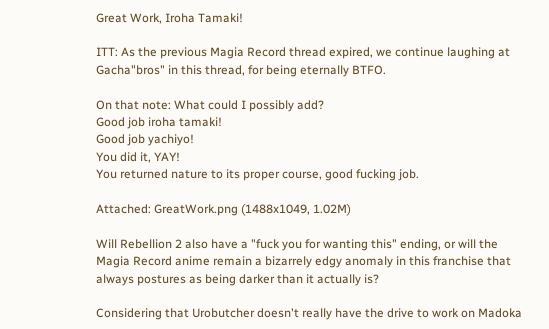Great Work, Iroha Tamaki!

ITT: As the previous Magia Record thread expired, we continue laughing at Gacha"bros" in this thread, for being eternally BTFO.

On that note: What could I possibly add?
Good job iroha tamaki!
Good job yachiyo!
You did it, YAY!
You returned nature to its proper course, good fucking job.

Attached: GreatWork.png (1488x1049, 1.02M)

Will Rebellion 2 also have a "fuck you for wanting this" ending, or will the Magia Record anime remain a bizarrely edgy anomaly in this franchise that always postures as being darker than it actually is?

Considering that Urobutcher doesn't really have the drive to work on Madoka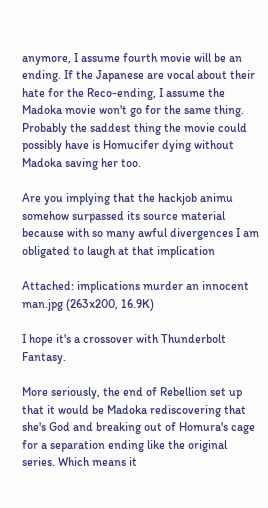anymore, I assume fourth movie will be an ending. If the Japanese are vocal about their hate for the Reco-ending, I assume the Madoka movie won't go for the same thing. Probably the saddest thing the movie could possibly have is Homucifer dying without Madoka saving her too.

Are you implying that the hackjob animu somehow surpassed its source material
because with so many awful divergences I am obligated to laugh at that implication

Attached: implications murder an innocent man.jpg (263x200, 16.9K)

I hope it's a crossover with Thunderbolt Fantasy.

More seriously, the end of Rebellion set up that it would be Madoka rediscovering that she's God and breaking out of Homura's cage for a separation ending like the original series. Which means it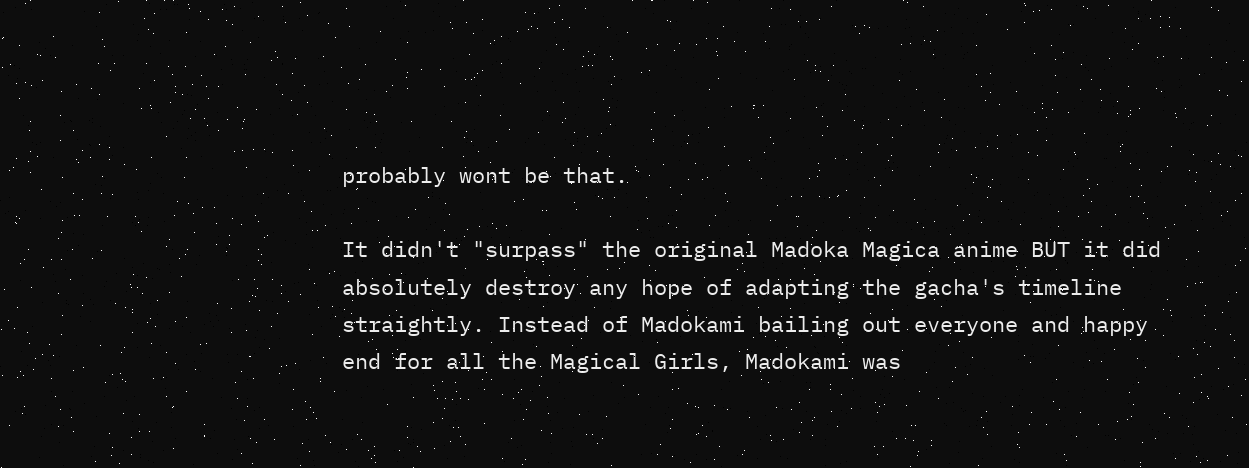probably wont be that.

It didn't "surpass" the original Madoka Magica anime BUT it did absolutely destroy any hope of adapting the gacha's timeline straightly. Instead of Madokami bailing out everyone and happy end for all the Magical Girls, Madokami was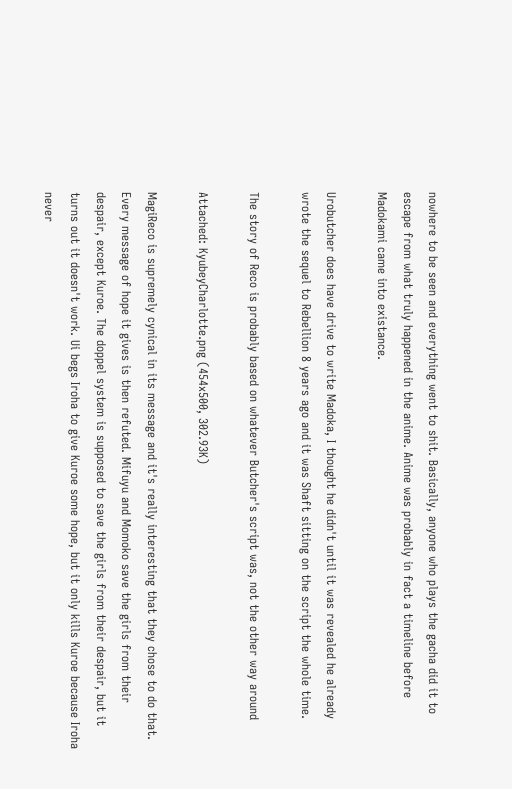nowhere to be seen and everything went to shit. Basically, anyone who plays the gacha did it to escape from what truly happened in the anime. Anime was probably in fact a timeline before Madokami came into existance.

Urobutcher does have drive to write Madoka, I thought he didn't until it was revealed he already wrote the sequel to Rebellion 8 years ago and it was Shaft sitting on the script the whole time.

The story of Reco is probably based on whatever Butcher's script was, not the other way around

Attached: KyubeyCharlotte.png (454x500, 302.93K)

MagiReco is supremely cynical in its message and it's really interesting that they chose to do that. Every message of hope it gives is then refuted. Mifuyu and Momoko save the girls from their despair, except Kuroe. The doppel system is supposed to save the girls from their despair, but it turns out it doesn't work. Ui begs Iroha to give Kuroe some hope, but it only kills Kuroe because Iroha never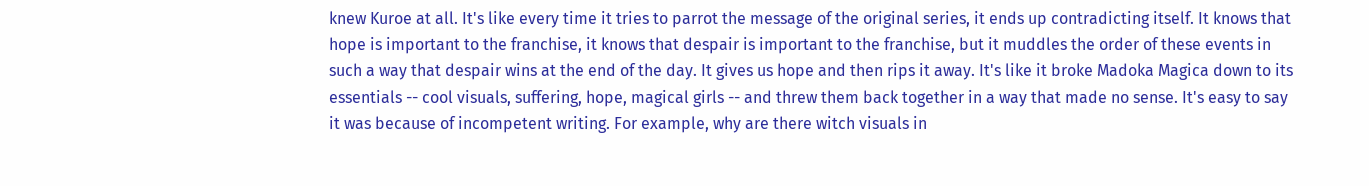knew Kuroe at all. It's like every time it tries to parrot the message of the original series, it ends up contradicting itself. It knows that hope is important to the franchise, it knows that despair is important to the franchise, but it muddles the order of these events in such a way that despair wins at the end of the day. It gives us hope and then rips it away. It's like it broke Madoka Magica down to its essentials -- cool visuals, suffering, hope, magical girls -- and threw them back together in a way that made no sense. It's easy to say it was because of incompetent writing. For example, why are there witch visuals in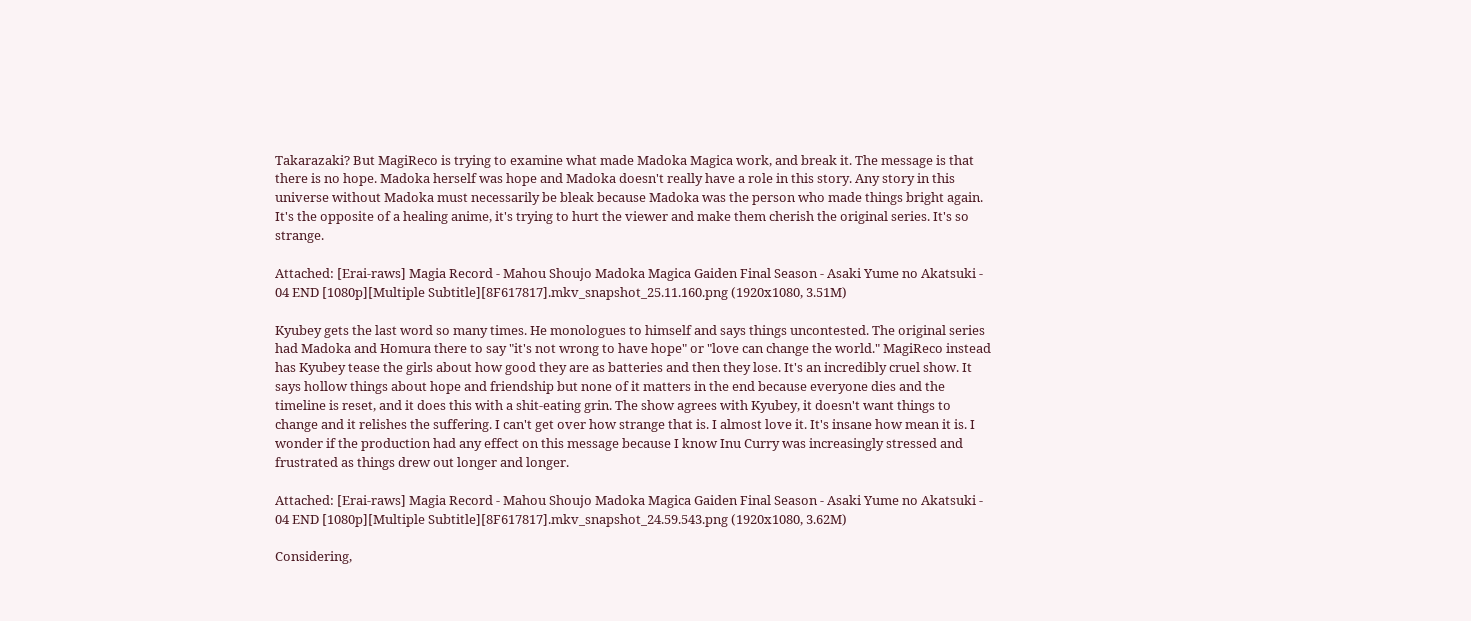Takarazaki? But MagiReco is trying to examine what made Madoka Magica work, and break it. The message is that there is no hope. Madoka herself was hope and Madoka doesn't really have a role in this story. Any story in this universe without Madoka must necessarily be bleak because Madoka was the person who made things bright again. It's the opposite of a healing anime, it's trying to hurt the viewer and make them cherish the original series. It's so strange.

Attached: [Erai-raws] Magia Record - Mahou Shoujo Madoka Magica Gaiden Final Season - Asaki Yume no Akatsuki - 04 END [1080p][Multiple Subtitle][8F617817].mkv_snapshot_25.11.160.png (1920x1080, 3.51M)

Kyubey gets the last word so many times. He monologues to himself and says things uncontested. The original series had Madoka and Homura there to say "it's not wrong to have hope" or "love can change the world." MagiReco instead has Kyubey tease the girls about how good they are as batteries and then they lose. It's an incredibly cruel show. It says hollow things about hope and friendship but none of it matters in the end because everyone dies and the timeline is reset, and it does this with a shit-eating grin. The show agrees with Kyubey, it doesn't want things to change and it relishes the suffering. I can't get over how strange that is. I almost love it. It's insane how mean it is. I wonder if the production had any effect on this message because I know Inu Curry was increasingly stressed and frustrated as things drew out longer and longer.

Attached: [Erai-raws] Magia Record - Mahou Shoujo Madoka Magica Gaiden Final Season - Asaki Yume no Akatsuki - 04 END [1080p][Multiple Subtitle][8F617817].mkv_snapshot_24.59.543.png (1920x1080, 3.62M)

Considering,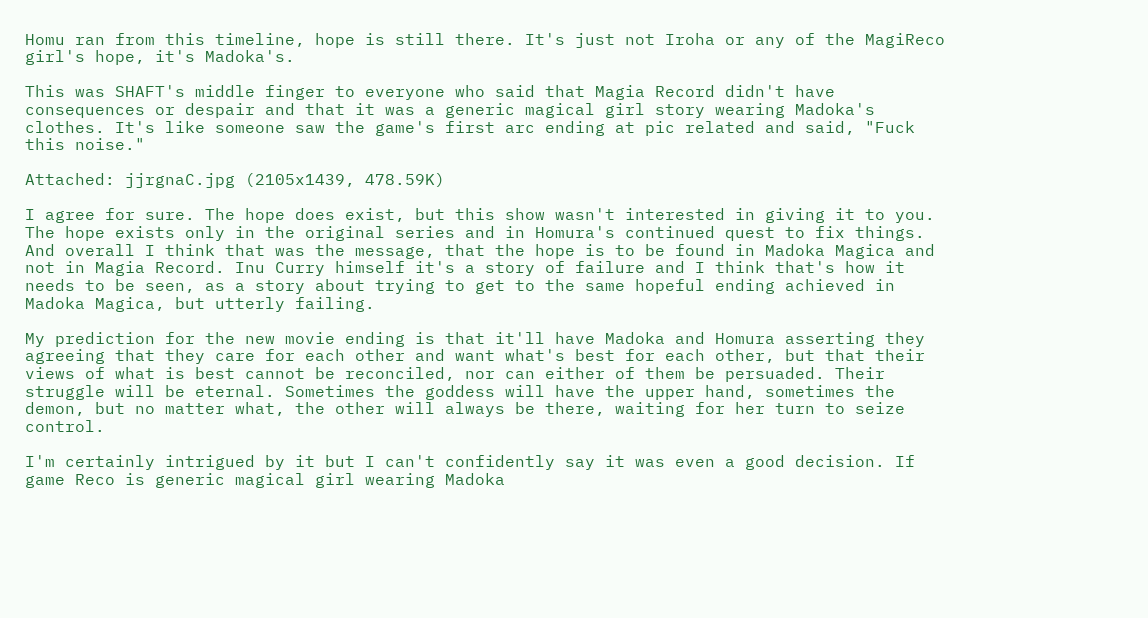Homu ran from this timeline, hope is still there. It's just not Iroha or any of the MagiReco girl's hope, it's Madoka's.

This was SHAFT's middle finger to everyone who said that Magia Record didn't have consequences or despair and that it was a generic magical girl story wearing Madoka's clothes. It's like someone saw the game's first arc ending at pic related and said, "Fuck this noise."

Attached: jjrgnaC.jpg (2105x1439, 478.59K)

I agree for sure. The hope does exist, but this show wasn't interested in giving it to you. The hope exists only in the original series and in Homura's continued quest to fix things. And overall I think that was the message, that the hope is to be found in Madoka Magica and not in Magia Record. Inu Curry himself it's a story of failure and I think that's how it needs to be seen, as a story about trying to get to the same hopeful ending achieved in Madoka Magica, but utterly failing.

My prediction for the new movie ending is that it'll have Madoka and Homura asserting they agreeing that they care for each other and want what's best for each other, but that their views of what is best cannot be reconciled, nor can either of them be persuaded. Their struggle will be eternal. Sometimes the goddess will have the upper hand, sometimes the demon, but no matter what, the other will always be there, waiting for her turn to seize control.

I'm certainly intrigued by it but I can't confidently say it was even a good decision. If game Reco is generic magical girl wearing Madoka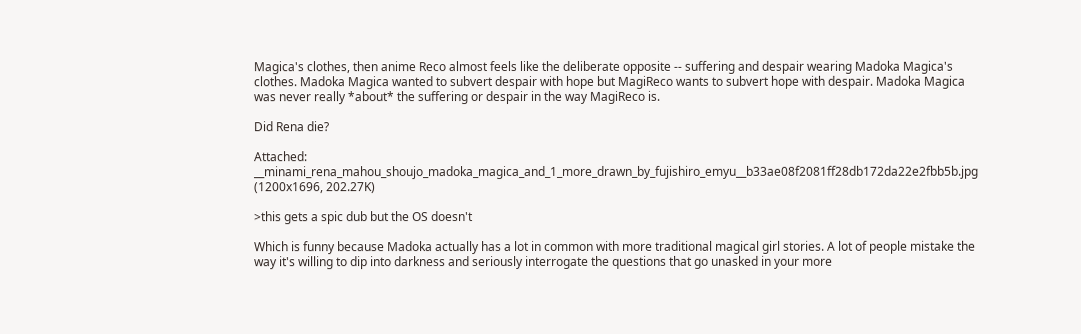Magica's clothes, then anime Reco almost feels like the deliberate opposite -- suffering and despair wearing Madoka Magica's clothes. Madoka Magica wanted to subvert despair with hope but MagiReco wants to subvert hope with despair. Madoka Magica was never really *about* the suffering or despair in the way MagiReco is.

Did Rena die?

Attached: __minami_rena_mahou_shoujo_madoka_magica_and_1_more_drawn_by_fujishiro_emyu__b33ae08f2081ff28db172da22e2fbb5b.jpg (1200x1696, 202.27K)

>this gets a spic dub but the OS doesn't

Which is funny because Madoka actually has a lot in common with more traditional magical girl stories. A lot of people mistake the way it's willing to dip into darkness and seriously interrogate the questions that go unasked in your more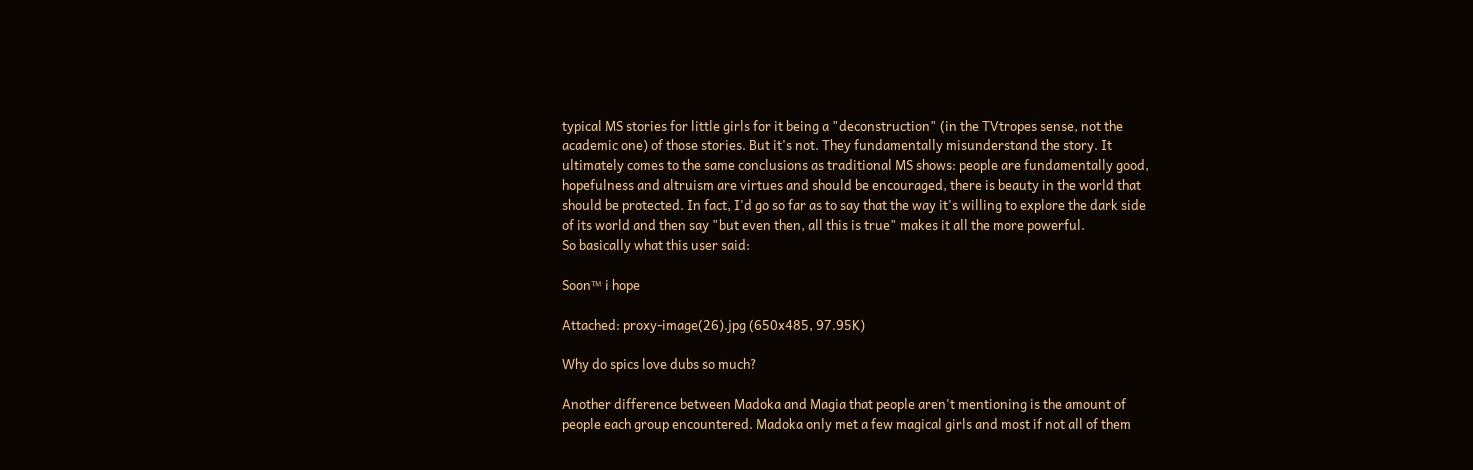typical MS stories for little girls for it being a "deconstruction" (in the TVtropes sense, not the academic one) of those stories. But it's not. They fundamentally misunderstand the story. It ultimately comes to the same conclusions as traditional MS shows: people are fundamentally good, hopefulness and altruism are virtues and should be encouraged, there is beauty in the world that should be protected. In fact, I'd go so far as to say that the way it's willing to explore the dark side of its world and then say "but even then, all this is true" makes it all the more powerful.
So basically what this user said:

Soon™ i hope

Attached: proxy-image(26).jpg (650x485, 97.95K)

Why do spics love dubs so much?

Another difference between Madoka and Magia that people aren't mentioning is the amount of people each group encountered. Madoka only met a few magical girls and most if not all of them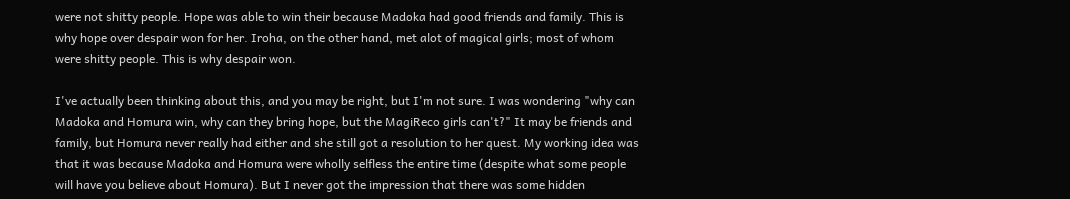were not shitty people. Hope was able to win their because Madoka had good friends and family. This is why hope over despair won for her. Iroha, on the other hand, met alot of magical girls; most of whom were shitty people. This is why despair won.

I've actually been thinking about this, and you may be right, but I'm not sure. I was wondering "why can Madoka and Homura win, why can they bring hope, but the MagiReco girls can't?" It may be friends and family, but Homura never really had either and she still got a resolution to her quest. My working idea was that it was because Madoka and Homura were wholly selfless the entire time (despite what some people will have you believe about Homura). But I never got the impression that there was some hidden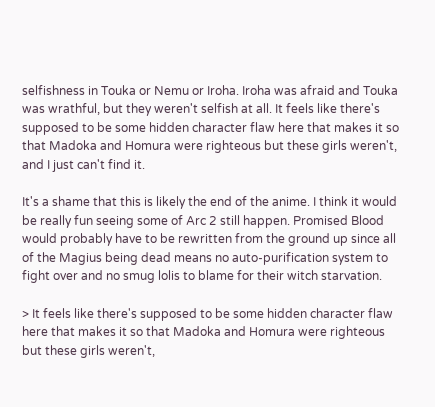selfishness in Touka or Nemu or Iroha. Iroha was afraid and Touka was wrathful, but they weren't selfish at all. It feels like there's supposed to be some hidden character flaw here that makes it so that Madoka and Homura were righteous but these girls weren't, and I just can't find it.

It's a shame that this is likely the end of the anime. I think it would be really fun seeing some of Arc 2 still happen. Promised Blood would probably have to be rewritten from the ground up since all of the Magius being dead means no auto-purification system to fight over and no smug lolis to blame for their witch starvation.

> It feels like there's supposed to be some hidden character flaw here that makes it so that Madoka and Homura were righteous but these girls weren't,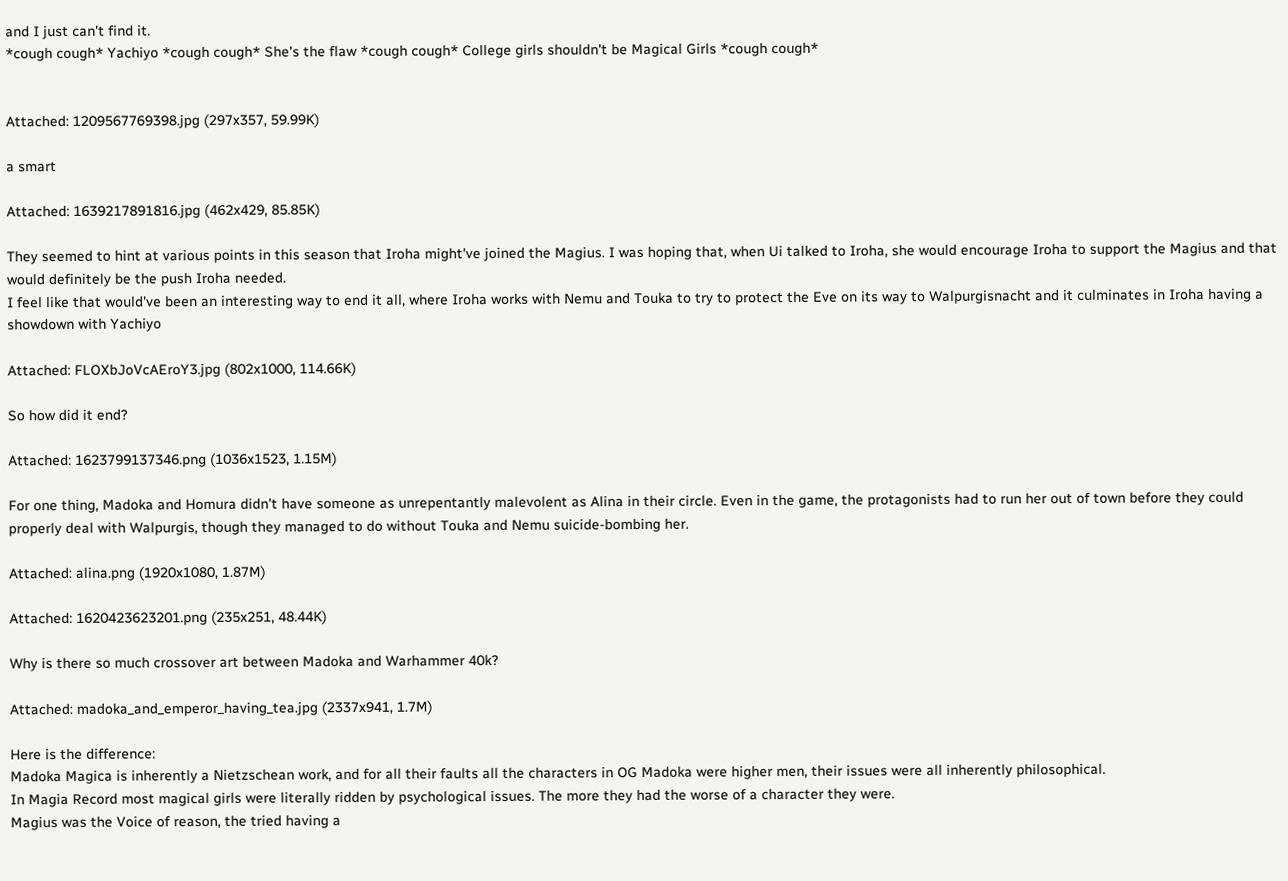and I just can't find it.
*cough cough* Yachiyo *cough cough* She's the flaw *cough cough* College girls shouldn't be Magical Girls *cough cough*


Attached: 1209567769398.jpg (297x357, 59.99K)

a smart

Attached: 1639217891816.jpg (462x429, 85.85K)

They seemed to hint at various points in this season that Iroha might've joined the Magius. I was hoping that, when Ui talked to Iroha, she would encourage Iroha to support the Magius and that would definitely be the push Iroha needed.
I feel like that would've been an interesting way to end it all, where Iroha works with Nemu and Touka to try to protect the Eve on its way to Walpurgisnacht and it culminates in Iroha having a showdown with Yachiyo

Attached: FLOXbJoVcAEroY3.jpg (802x1000, 114.66K)

So how did it end?

Attached: 1623799137346.png (1036x1523, 1.15M)

For one thing, Madoka and Homura didn't have someone as unrepentantly malevolent as Alina in their circle. Even in the game, the protagonists had to run her out of town before they could properly deal with Walpurgis, though they managed to do without Touka and Nemu suicide-bombing her.

Attached: alina.png (1920x1080, 1.87M)

Attached: 1620423623201.png (235x251, 48.44K)

Why is there so much crossover art between Madoka and Warhammer 40k?

Attached: madoka_and_emperor_having_tea.jpg (2337x941, 1.7M)

Here is the difference:
Madoka Magica is inherently a Nietzschean work, and for all their faults all the characters in OG Madoka were higher men, their issues were all inherently philosophical.
In Magia Record most magical girls were literally ridden by psychological issues. The more they had the worse of a character they were.
Magius was the Voice of reason, the tried having a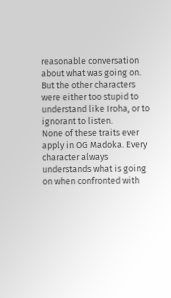reasonable conversation about what was going on. But the other characters were either too stupid to understand like Iroha, or to ignorant to listen.
None of these traits ever apply in OG Madoka. Every character always understands what is going on when confronted with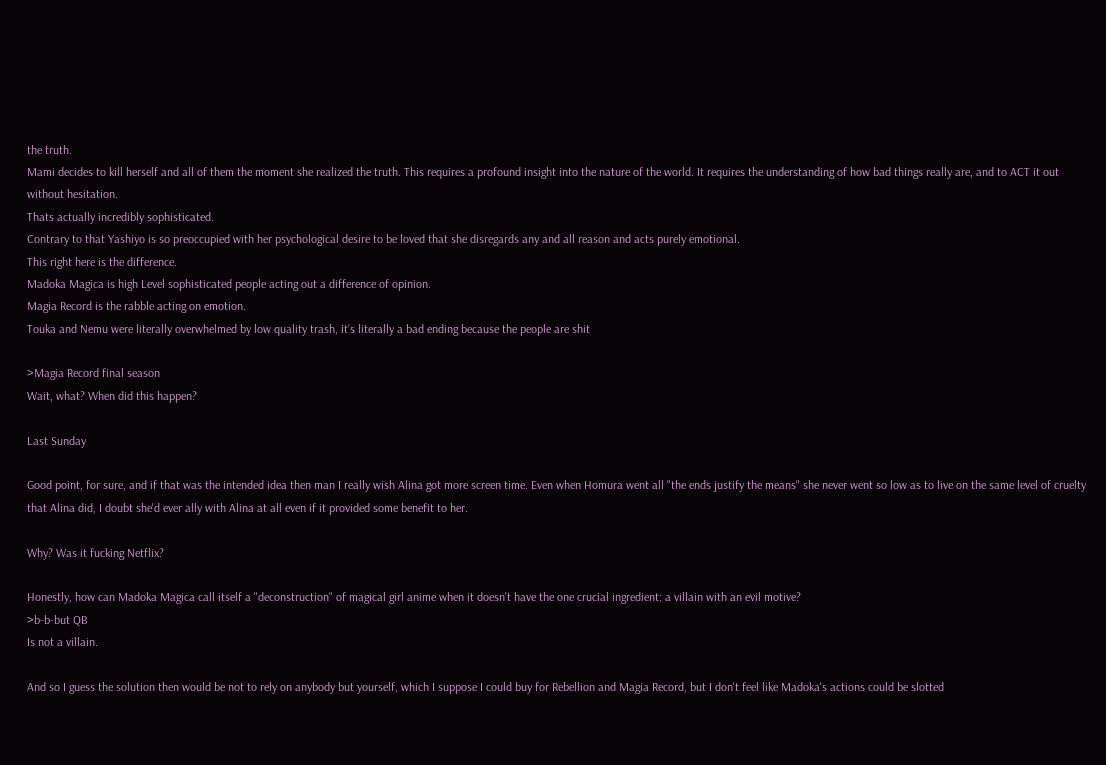the truth.
Mami decides to kill herself and all of them the moment she realized the truth. This requires a profound insight into the nature of the world. It requires the understanding of how bad things really are, and to ACT it out without hesitation.
Thats actually incredibly sophisticated.
Contrary to that Yashiyo is so preoccupied with her psychological desire to be loved that she disregards any and all reason and acts purely emotional.
This right here is the difference.
Madoka Magica is high Level sophisticated people acting out a difference of opinion.
Magia Record is the rabble acting on emotion.
Touka and Nemu were literally overwhelmed by low quality trash, it’s literally a bad ending because the people are shit

>Magia Record final season
Wait, what? When did this happen?

Last Sunday

Good point, for sure, and if that was the intended idea then man I really wish Alina got more screen time. Even when Homura went all "the ends justify the means" she never went so low as to live on the same level of cruelty that Alina did, I doubt she'd ever ally with Alina at all even if it provided some benefit to her.

Why? Was it fucking Netflix?

Honestly, how can Madoka Magica call itself a "deconstruction" of magical girl anime when it doesn't have the one crucial ingredient: a villain with an evil motive?
>b-b-but QB
Is not a villain.

And so I guess the solution then would be not to rely on anybody but yourself, which I suppose I could buy for Rebellion and Magia Record, but I don't feel like Madoka's actions could be slotted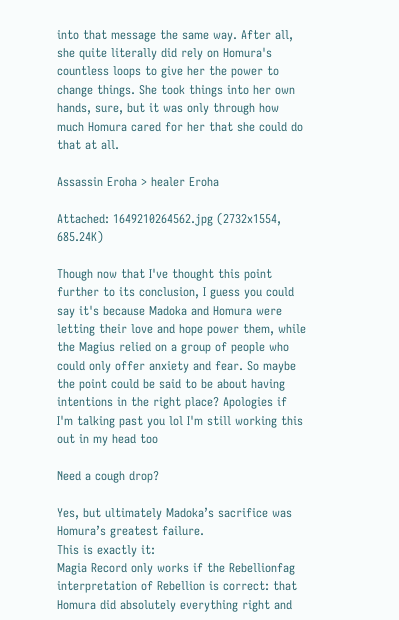into that message the same way. After all, she quite literally did rely on Homura's countless loops to give her the power to change things. She took things into her own hands, sure, but it was only through how much Homura cared for her that she could do that at all.

Assassin Eroha > healer Eroha

Attached: 1649210264562.jpg (2732x1554, 685.24K)

Though now that I've thought this point further to its conclusion, I guess you could say it's because Madoka and Homura were letting their love and hope power them, while the Magius relied on a group of people who could only offer anxiety and fear. So maybe the point could be said to be about having intentions in the right place? Apologies if I'm talking past you lol I'm still working this out in my head too

Need a cough drop?

Yes, but ultimately Madoka’s sacrifice was Homura’s greatest failure.
This is exactly it:
Magia Record only works if the Rebellionfag interpretation of Rebellion is correct: that Homura did absolutely everything right and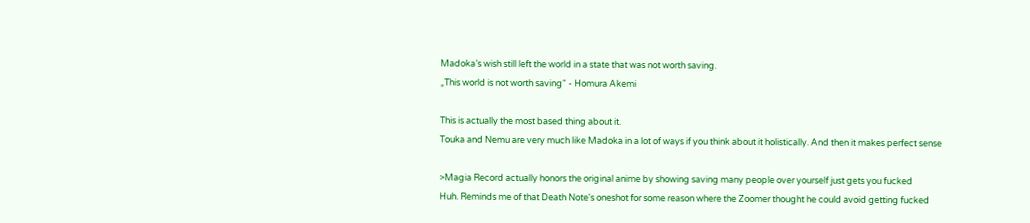Madoka’s wish still left the world in a state that was not worth saving.
„This world is not worth saving“ - Homura Akemi

This is actually the most based thing about it.
Touka and Nemu are very much like Madoka in a lot of ways if you think about it holistically. And then it makes perfect sense

>Magia Record actually honors the original anime by showing saving many people over yourself just gets you fucked
Huh. Reminds me of that Death Note's oneshot for some reason where the Zoomer thought he could avoid getting fucked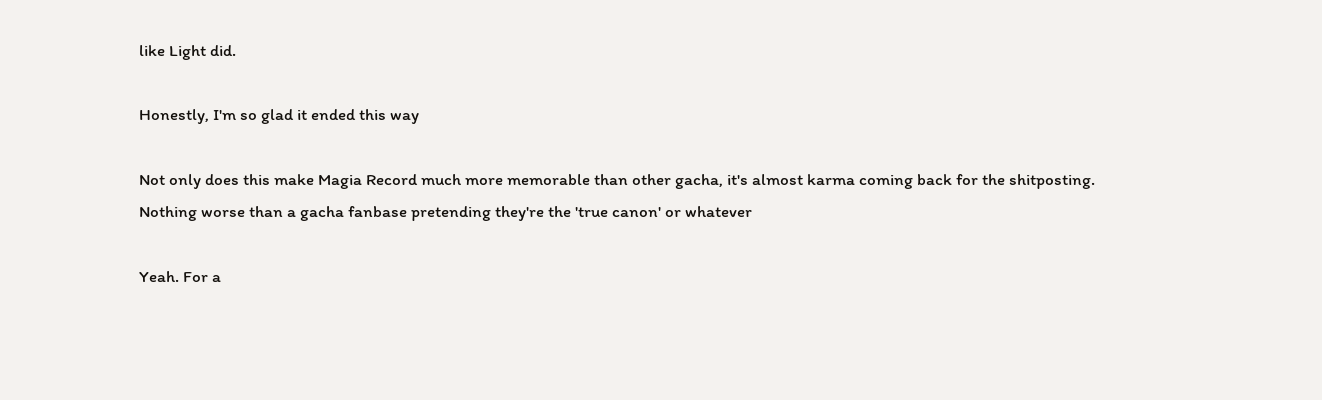like Light did.

Honestly, I'm so glad it ended this way

Not only does this make Magia Record much more memorable than other gacha, it's almost karma coming back for the shitposting. Nothing worse than a gacha fanbase pretending they're the 'true canon' or whatever

Yeah. For a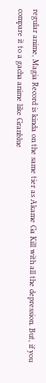regular anime, Magia Record is kinda on the same tier as Akame Ga Kill with all the depression. But, if you compare it to a gacha anime like Granblue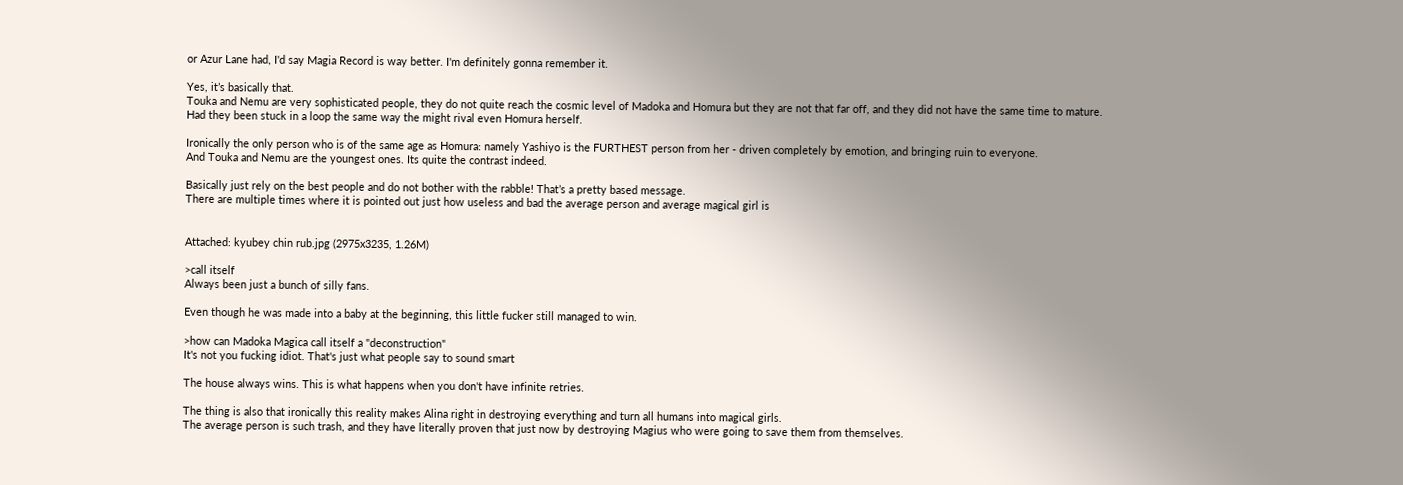or Azur Lane had, I'd say Magia Record is way better. I'm definitely gonna remember it.

Yes, it’s basically that.
Touka and Nemu are very sophisticated people, they do not quite reach the cosmic level of Madoka and Homura but they are not that far off, and they did not have the same time to mature.
Had they been stuck in a loop the same way the might rival even Homura herself.

Ironically the only person who is of the same age as Homura: namely Yashiyo is the FURTHEST person from her - driven completely by emotion, and bringing ruin to everyone.
And Touka and Nemu are the youngest ones. Its quite the contrast indeed.

Basically just rely on the best people and do not bother with the rabble! That’s a pretty based message.
There are multiple times where it is pointed out just how useless and bad the average person and average magical girl is


Attached: kyubey chin rub.jpg (2975x3235, 1.26M)

>call itself
Always been just a bunch of silly fans.

Even though he was made into a baby at the beginning, this little fucker still managed to win.

>how can Madoka Magica call itself a "deconstruction"
It's not you fucking idiot. That's just what people say to sound smart

The house always wins. This is what happens when you don't have infinite retries.

The thing is also that ironically this reality makes Alina right in destroying everything and turn all humans into magical girls.
The average person is such trash, and they have literally proven that just now by destroying Magius who were going to save them from themselves.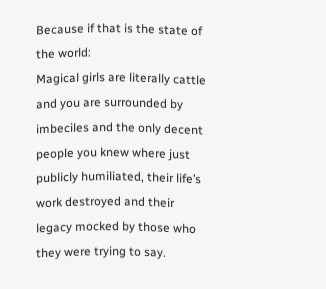Because if that is the state of the world:
Magical girls are literally cattle and you are surrounded by imbeciles and the only decent people you knew where just publicly humiliated, their life’s work destroyed and their legacy mocked by those who they were trying to say.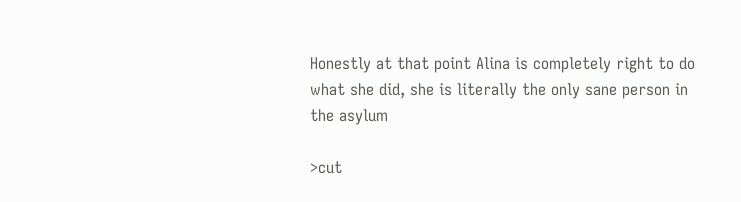Honestly at that point Alina is completely right to do what she did, she is literally the only sane person in the asylum

>cut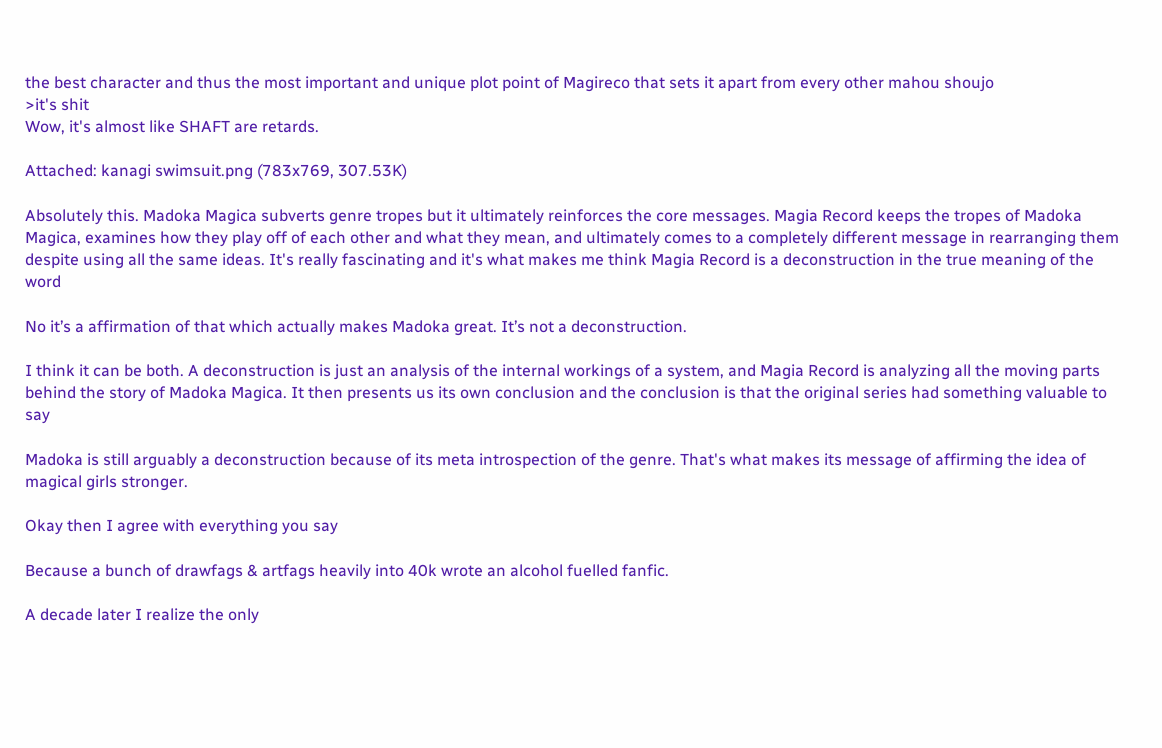the best character and thus the most important and unique plot point of Magireco that sets it apart from every other mahou shoujo
>it's shit
Wow, it's almost like SHAFT are retards.

Attached: kanagi swimsuit.png (783x769, 307.53K)

Absolutely this. Madoka Magica subverts genre tropes but it ultimately reinforces the core messages. Magia Record keeps the tropes of Madoka Magica, examines how they play off of each other and what they mean, and ultimately comes to a completely different message in rearranging them despite using all the same ideas. It's really fascinating and it's what makes me think Magia Record is a deconstruction in the true meaning of the word

No it’s a affirmation of that which actually makes Madoka great. It’s not a deconstruction.

I think it can be both. A deconstruction is just an analysis of the internal workings of a system, and Magia Record is analyzing all the moving parts behind the story of Madoka Magica. It then presents us its own conclusion and the conclusion is that the original series had something valuable to say

Madoka is still arguably a deconstruction because of its meta introspection of the genre. That's what makes its message of affirming the idea of magical girls stronger.

Okay then I agree with everything you say

Because a bunch of drawfags & artfags heavily into 40k wrote an alcohol fuelled fanfic.

A decade later I realize the only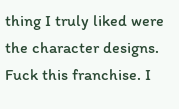thing I truly liked were the character designs. Fuck this franchise. I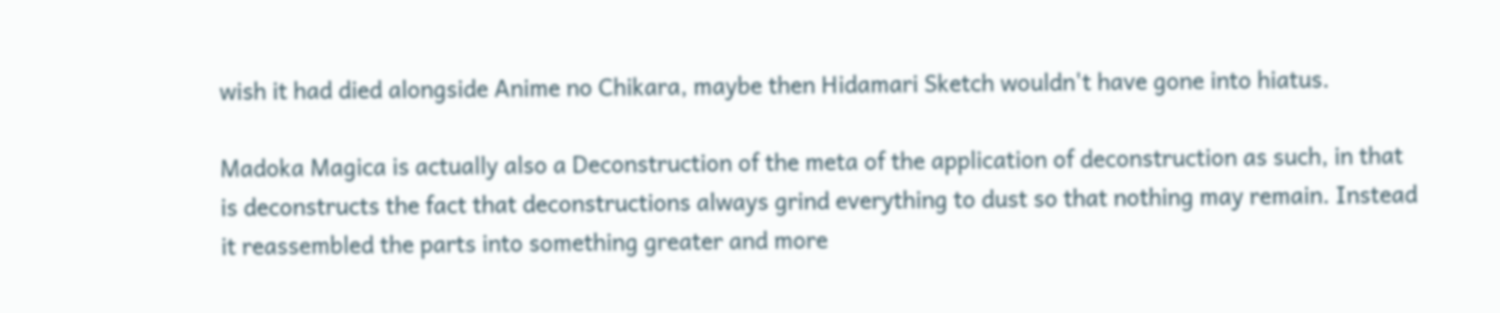wish it had died alongside Anime no Chikara, maybe then Hidamari Sketch wouldn't have gone into hiatus.

Madoka Magica is actually also a Deconstruction of the meta of the application of deconstruction as such, in that is deconstructs the fact that deconstructions always grind everything to dust so that nothing may remain. Instead it reassembled the parts into something greater and more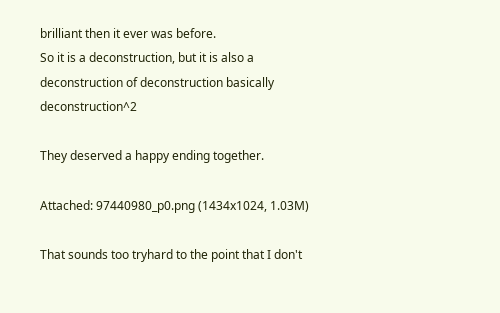brilliant then it ever was before.
So it is a deconstruction, but it is also a deconstruction of deconstruction basically deconstruction^2

They deserved a happy ending together.

Attached: 97440980_p0.png (1434x1024, 1.03M)

That sounds too tryhard to the point that I don't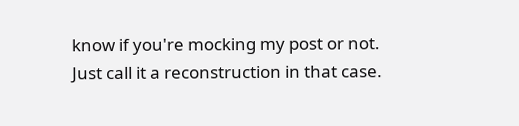know if you're mocking my post or not. Just call it a reconstruction in that case.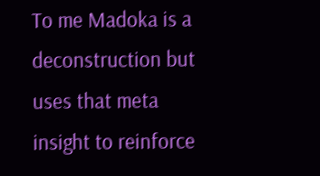To me Madoka is a deconstruction but uses that meta insight to reinforce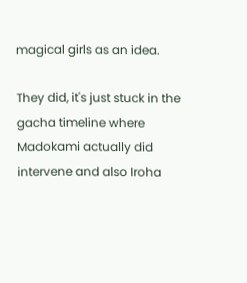magical girls as an idea.

They did, it's just stuck in the gacha timeline where Madokami actually did intervene and also Iroha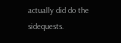actually did do the sidequests.